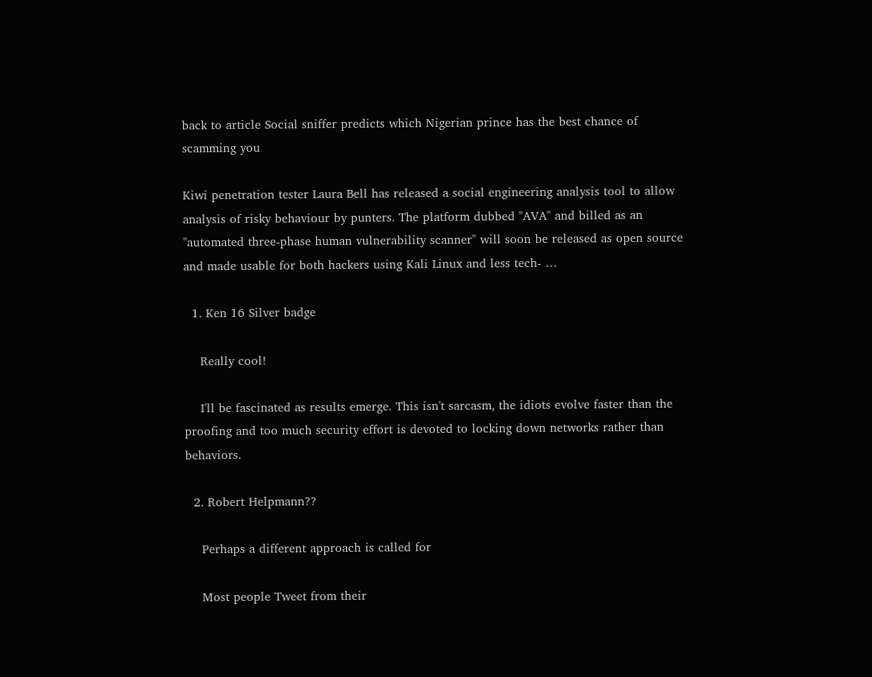back to article Social sniffer predicts which Nigerian prince has the best chance of scamming you

Kiwi penetration tester Laura Bell has released a social engineering analysis tool to allow analysis of risky behaviour by punters. The platform dubbed "AVA" and billed as an "automated three-phase human vulnerability scanner" will soon be released as open source and made usable for both hackers using Kali Linux and less tech- …

  1. Ken 16 Silver badge

    Really cool!

    I'll be fascinated as results emerge. This isn't sarcasm, the idiots evolve faster than the proofing and too much security effort is devoted to locking down networks rather than behaviors.

  2. Robert Helpmann??

    Perhaps a different approach is called for

    Most people Tweet from their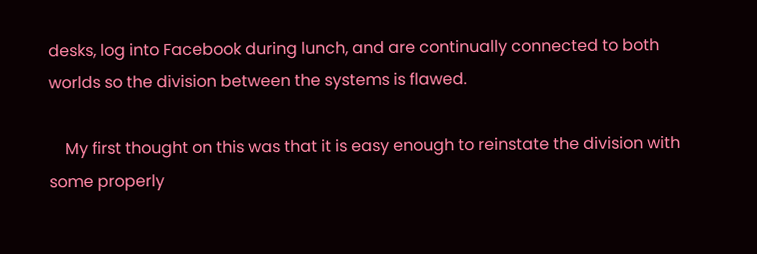desks, log into Facebook during lunch, and are continually connected to both worlds so the division between the systems is flawed.

    My first thought on this was that it is easy enough to reinstate the division with some properly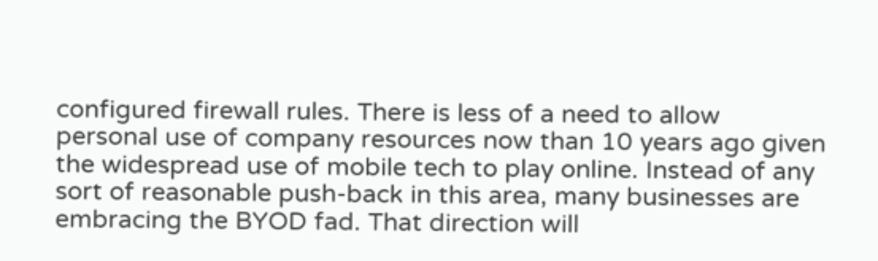configured firewall rules. There is less of a need to allow personal use of company resources now than 10 years ago given the widespread use of mobile tech to play online. Instead of any sort of reasonable push-back in this area, many businesses are embracing the BYOD fad. That direction will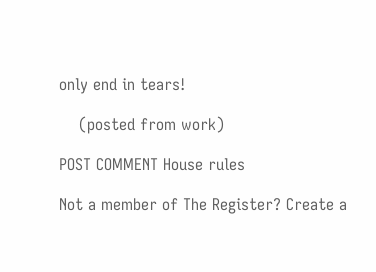only end in tears!

    (posted from work)

POST COMMENT House rules

Not a member of The Register? Create a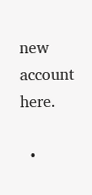new account here.

  •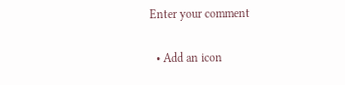Enter your comment

  • Add an icon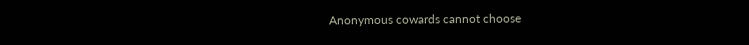Anonymous cowards cannot choose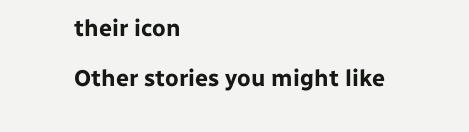their icon

Other stories you might like